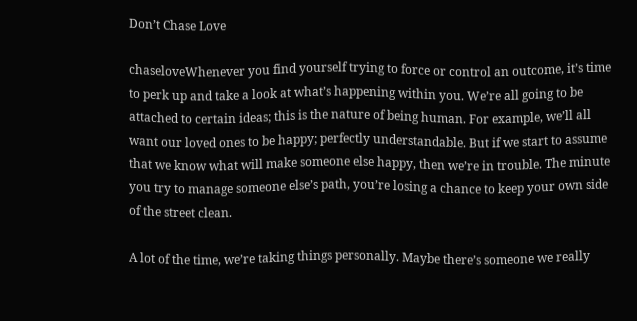Don’t Chase Love

chaseloveWhenever you find yourself trying to force or control an outcome, it’s time to perk up and take a look at what’s happening within you. We’re all going to be attached to certain ideas; this is the nature of being human. For example, we’ll all want our loved ones to be happy; perfectly understandable. But if we start to assume that we know what will make someone else happy, then we’re in trouble. The minute you try to manage someone else’s path, you’re losing a chance to keep your own side of the street clean.

A lot of the time, we’re taking things personally. Maybe there’s someone we really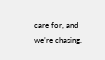care for, and we’re chasing.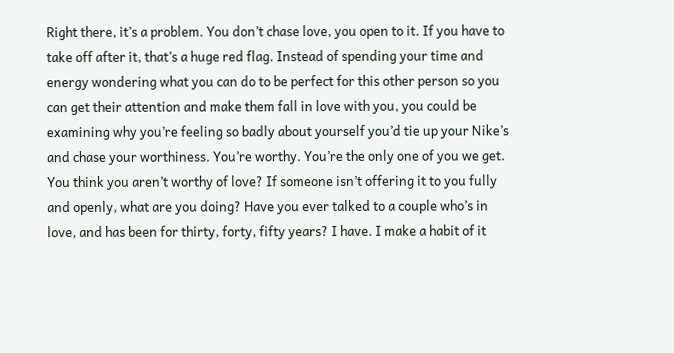Right there, it’s a problem. You don’t chase love, you open to it. If you have to take off after it, that’s a huge red flag. Instead of spending your time and energy wondering what you can do to be perfect for this other person so you can get their attention and make them fall in love with you, you could be examining why you’re feeling so badly about yourself you’d tie up your Nike’s and chase your worthiness. You’re worthy. You’re the only one of you we get. You think you aren’t worthy of love? If someone isn’t offering it to you fully and openly, what are you doing? Have you ever talked to a couple who’s in love, and has been for thirty, forty, fifty years? I have. I make a habit of it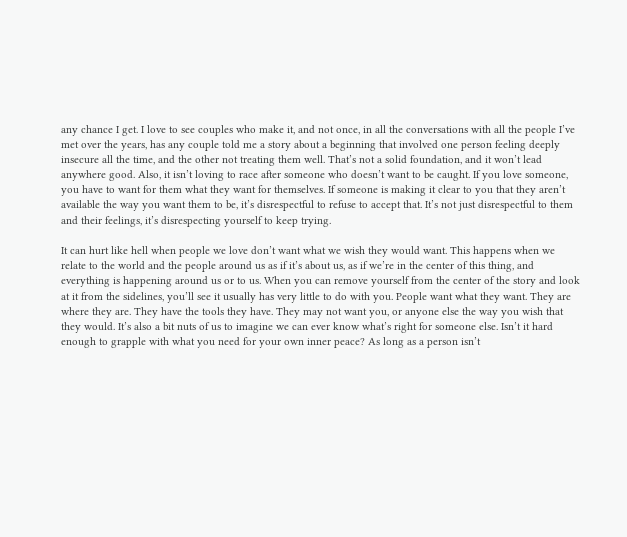any chance I get. I love to see couples who make it, and not once, in all the conversations with all the people I’ve met over the years, has any couple told me a story about a beginning that involved one person feeling deeply insecure all the time, and the other not treating them well. That’s not a solid foundation, and it won’t lead anywhere good. Also, it isn’t loving to race after someone who doesn’t want to be caught. If you love someone, you have to want for them what they want for themselves. If someone is making it clear to you that they aren’t available the way you want them to be, it’s disrespectful to refuse to accept that. It’s not just disrespectful to them and their feelings, it’s disrespecting yourself to keep trying.

It can hurt like hell when people we love don’t want what we wish they would want. This happens when we relate to the world and the people around us as if it’s about us, as if we’re in the center of this thing, and everything is happening around us or to us. When you can remove yourself from the center of the story and look at it from the sidelines, you’ll see it usually has very little to do with you. People want what they want. They are where they are. They have the tools they have. They may not want you, or anyone else the way you wish that they would. It’s also a bit nuts of us to imagine we can ever know what’s right for someone else. Isn’t it hard enough to grapple with what you need for your own inner peace? As long as a person isn’t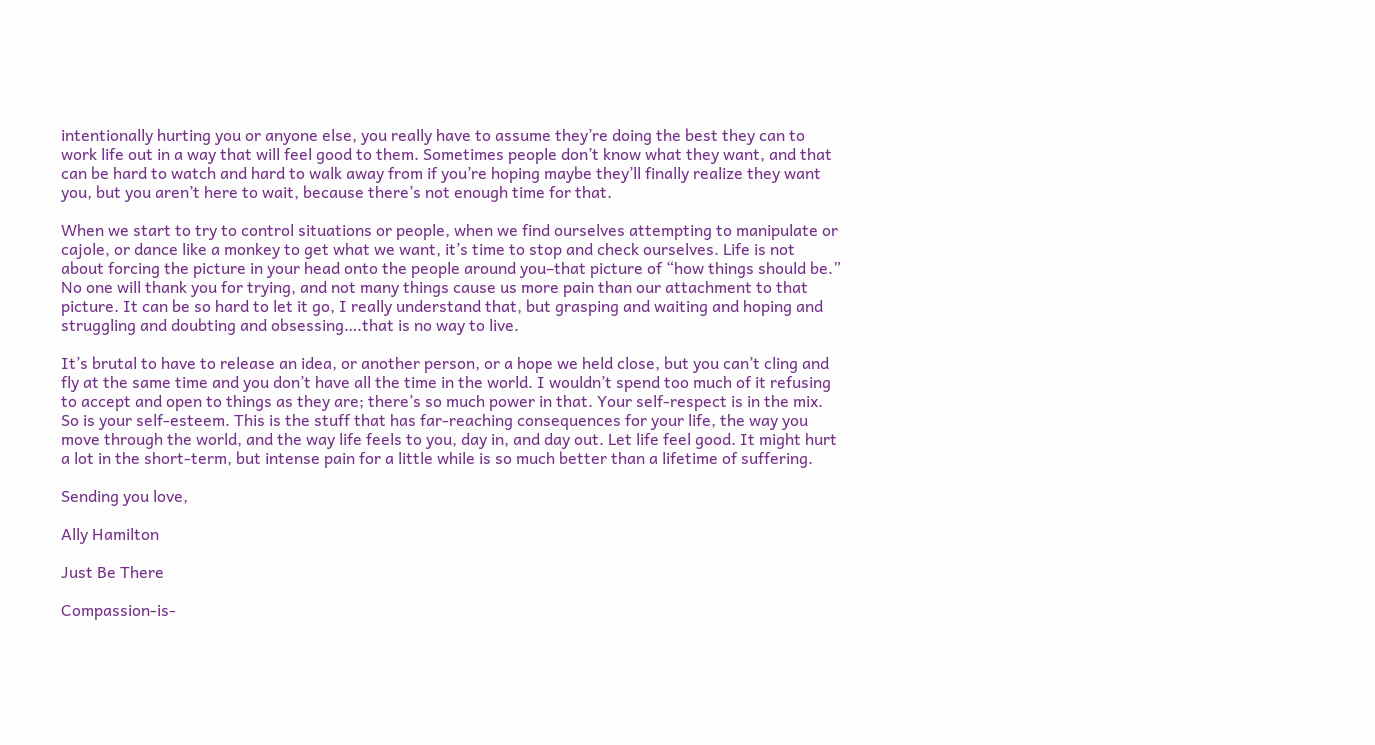intentionally hurting you or anyone else, you really have to assume they’re doing the best they can to work life out in a way that will feel good to them. Sometimes people don’t know what they want, and that can be hard to watch and hard to walk away from if you’re hoping maybe they’ll finally realize they want you, but you aren’t here to wait, because there’s not enough time for that.

When we start to try to control situations or people, when we find ourselves attempting to manipulate or cajole, or dance like a monkey to get what we want, it’s time to stop and check ourselves. Life is not about forcing the picture in your head onto the people around you–that picture of “how things should be.” No one will thank you for trying, and not many things cause us more pain than our attachment to that picture. It can be so hard to let it go, I really understand that, but grasping and waiting and hoping and struggling and doubting and obsessing….that is no way to live.

It’s brutal to have to release an idea, or another person, or a hope we held close, but you can’t cling and fly at the same time and you don’t have all the time in the world. I wouldn’t spend too much of it refusing to accept and open to things as they are; there’s so much power in that. Your self-respect is in the mix. So is your self-esteem. This is the stuff that has far-reaching consequences for your life, the way you move through the world, and the way life feels to you, day in, and day out. Let life feel good. It might hurt a lot in the short-term, but intense pain for a little while is so much better than a lifetime of suffering.

Sending you love,

Ally Hamilton

Just Be There

Compassion-is-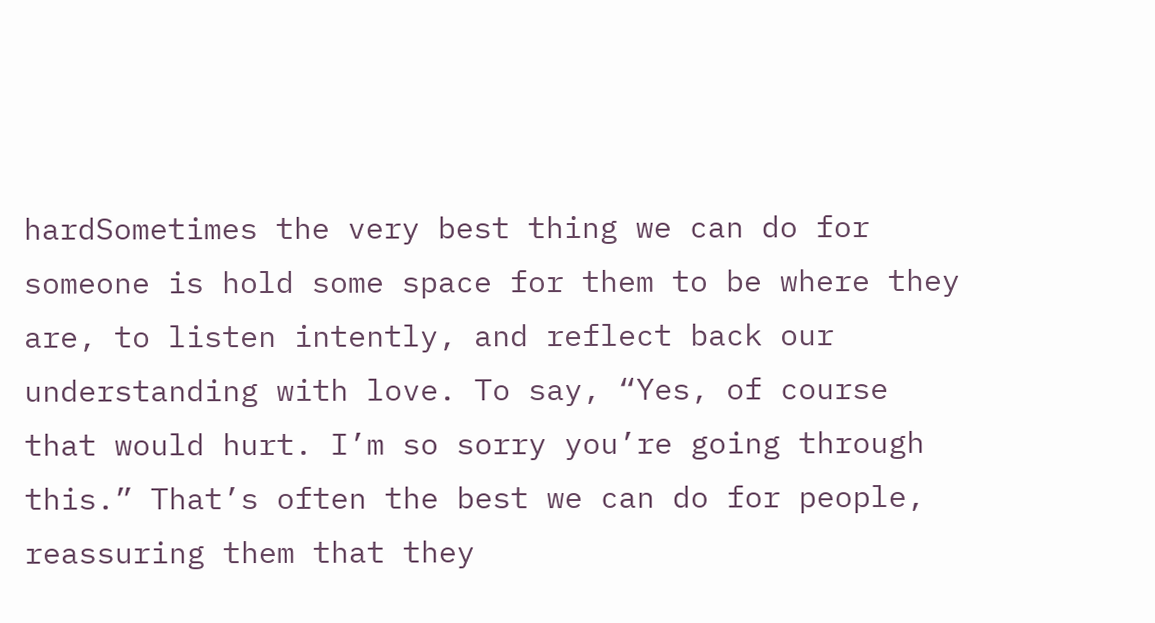hardSometimes the very best thing we can do for someone is hold some space for them to be where they are, to listen intently, and reflect back our understanding with love. To say, “Yes, of course that would hurt. I’m so sorry you’re going through this.” That’s often the best we can do for people, reassuring them that they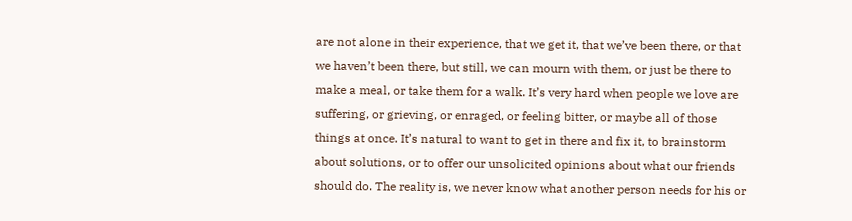are not alone in their experience, that we get it, that we’ve been there, or that we haven’t been there, but still, we can mourn with them, or just be there to make a meal, or take them for a walk. It’s very hard when people we love are suffering, or grieving, or enraged, or feeling bitter, or maybe all of those things at once. It’s natural to want to get in there and fix it, to brainstorm about solutions, or to offer our unsolicited opinions about what our friends should do. The reality is, we never know what another person needs for his or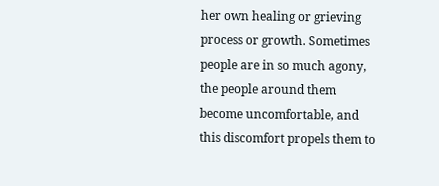her own healing or grieving process or growth. Sometimes people are in so much agony, the people around them become uncomfortable, and this discomfort propels them to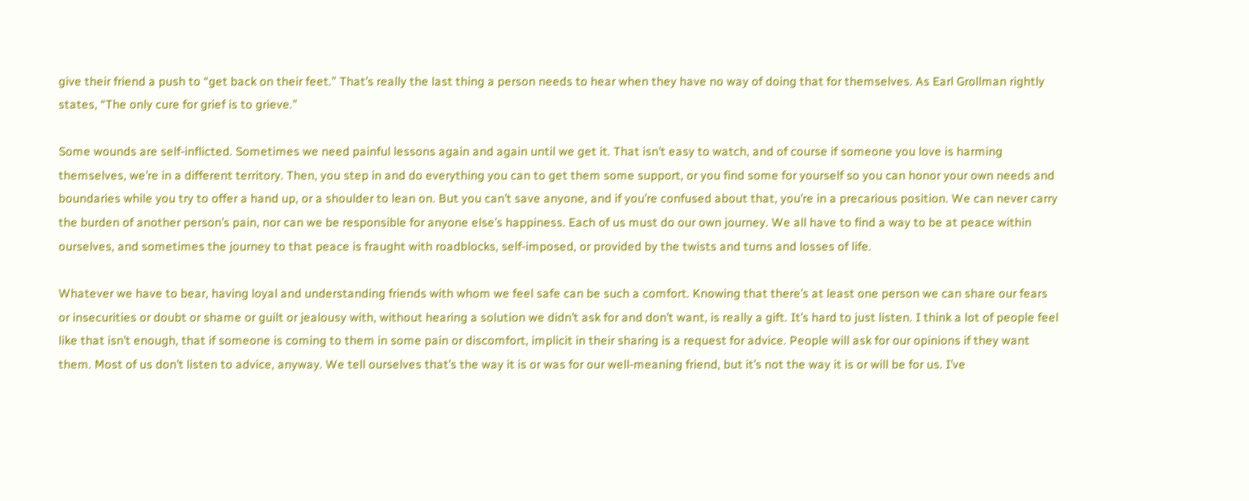give their friend a push to “get back on their feet.” That’s really the last thing a person needs to hear when they have no way of doing that for themselves. As Earl Grollman rightly states, “The only cure for grief is to grieve.”

Some wounds are self-inflicted. Sometimes we need painful lessons again and again until we get it. That isn’t easy to watch, and of course if someone you love is harming themselves, we’re in a different territory. Then, you step in and do everything you can to get them some support, or you find some for yourself so you can honor your own needs and boundaries while you try to offer a hand up, or a shoulder to lean on. But you can’t save anyone, and if you’re confused about that, you’re in a precarious position. We can never carry the burden of another person’s pain, nor can we be responsible for anyone else’s happiness. Each of us must do our own journey. We all have to find a way to be at peace within ourselves, and sometimes the journey to that peace is fraught with roadblocks, self-imposed, or provided by the twists and turns and losses of life.

Whatever we have to bear, having loyal and understanding friends with whom we feel safe can be such a comfort. Knowing that there’s at least one person we can share our fears or insecurities or doubt or shame or guilt or jealousy with, without hearing a solution we didn’t ask for and don’t want, is really a gift. It’s hard to just listen. I think a lot of people feel like that isn’t enough, that if someone is coming to them in some pain or discomfort, implicit in their sharing is a request for advice. People will ask for our opinions if they want them. Most of us don’t listen to advice, anyway. We tell ourselves that’s the way it is or was for our well-meaning friend, but it’s not the way it is or will be for us. I’ve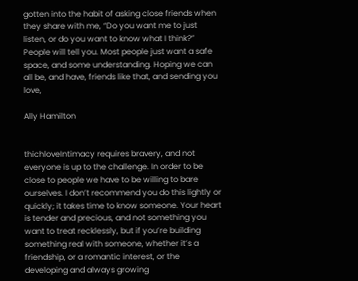gotten into the habit of asking close friends when they share with me, “Do you want me to just listen, or do you want to know what I think?” People will tell you. Most people just want a safe space, and some understanding. Hoping we can all be, and have, friends like that, and sending you love,

Ally Hamilton


thichloveIntimacy requires bravery, and not everyone is up to the challenge. In order to be close to people we have to be willing to bare ourselves. I don’t recommend you do this lightly or quickly; it takes time to know someone. Your heart is tender and precious, and not something you want to treat recklessly, but if you’re building something real with someone, whether it’s a friendship, or a romantic interest, or the developing and always growing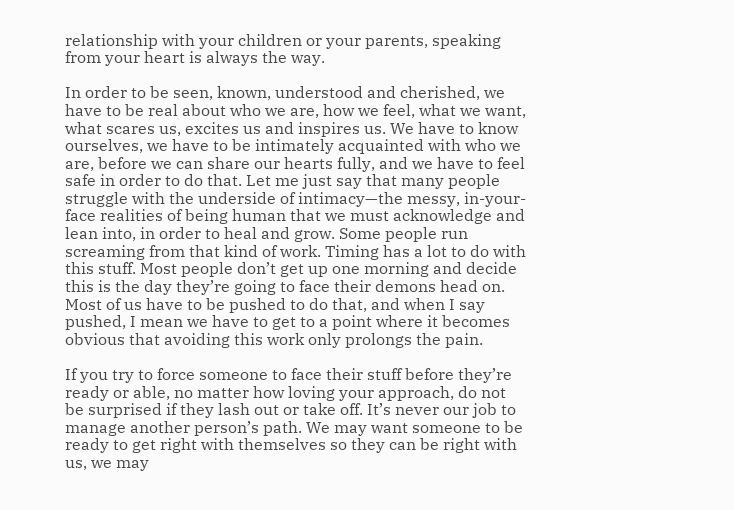relationship with your children or your parents, speaking from your heart is always the way.

In order to be seen, known, understood and cherished, we have to be real about who we are, how we feel, what we want, what scares us, excites us and inspires us. We have to know ourselves, we have to be intimately acquainted with who we are, before we can share our hearts fully, and we have to feel safe in order to do that. Let me just say that many people struggle with the underside of intimacy—the messy, in-your-face realities of being human that we must acknowledge and lean into, in order to heal and grow. Some people run screaming from that kind of work. Timing has a lot to do with this stuff. Most people don’t get up one morning and decide this is the day they’re going to face their demons head on. Most of us have to be pushed to do that, and when I say pushed, I mean we have to get to a point where it becomes obvious that avoiding this work only prolongs the pain.

If you try to force someone to face their stuff before they’re ready or able, no matter how loving your approach, do not be surprised if they lash out or take off. It’s never our job to manage another person’s path. We may want someone to be ready to get right with themselves so they can be right with us, we may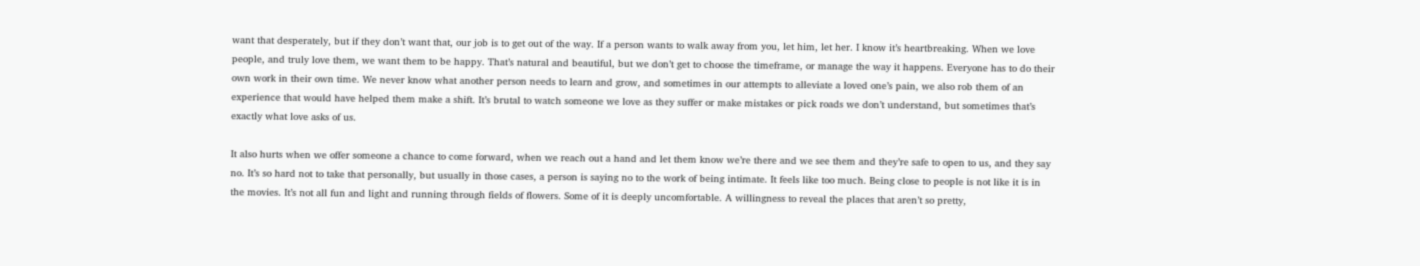want that desperately, but if they don’t want that, our job is to get out of the way. If a person wants to walk away from you, let him, let her. I know it’s heartbreaking. When we love people, and truly love them, we want them to be happy. That’s natural and beautiful, but we don’t get to choose the timeframe, or manage the way it happens. Everyone has to do their own work in their own time. We never know what another person needs to learn and grow, and sometimes in our attempts to alleviate a loved one’s pain, we also rob them of an experience that would have helped them make a shift. It’s brutal to watch someone we love as they suffer or make mistakes or pick roads we don’t understand, but sometimes that’s exactly what love asks of us.

It also hurts when we offer someone a chance to come forward, when we reach out a hand and let them know we’re there and we see them and they’re safe to open to us, and they say no. It’s so hard not to take that personally, but usually in those cases, a person is saying no to the work of being intimate. It feels like too much. Being close to people is not like it is in the movies. It’s not all fun and light and running through fields of flowers. Some of it is deeply uncomfortable. A willingness to reveal the places that aren’t so pretty,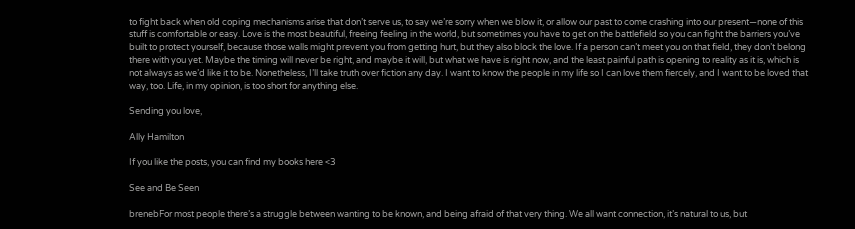to fight back when old coping mechanisms arise that don’t serve us, to say we’re sorry when we blow it, or allow our past to come crashing into our present—none of this stuff is comfortable or easy. Love is the most beautiful, freeing feeling in the world, but sometimes you have to get on the battlefield so you can fight the barriers you’ve built to protect yourself, because those walls might prevent you from getting hurt, but they also block the love. If a person can’t meet you on that field, they don’t belong there with you yet. Maybe the timing will never be right, and maybe it will, but what we have is right now, and the least painful path is opening to reality as it is, which is not always as we’d like it to be. Nonetheless, I’ll take truth over fiction any day. I want to know the people in my life so I can love them fiercely, and I want to be loved that way, too. Life, in my opinion, is too short for anything else.

Sending you love,

Ally Hamilton

If you like the posts, you can find my books here <3

See and Be Seen

brenebFor most people there’s a struggle between wanting to be known, and being afraid of that very thing. We all want connection, it’s natural to us, but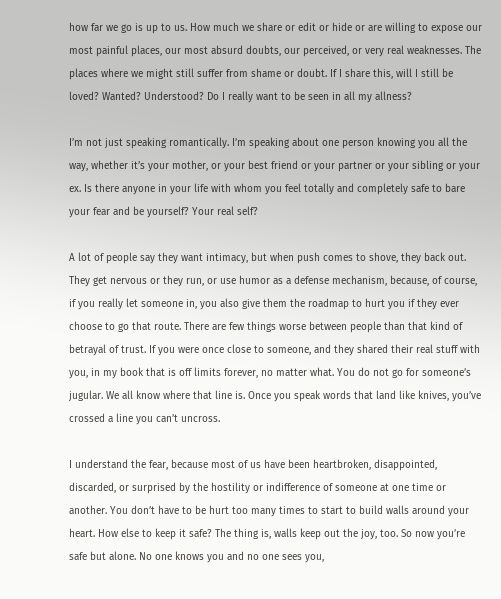how far we go is up to us. How much we share or edit or hide or are willing to expose our most painful places, our most absurd doubts, our perceived, or very real weaknesses. The places where we might still suffer from shame or doubt. If I share this, will I still be loved? Wanted? Understood? Do I really want to be seen in all my allness?

I’m not just speaking romantically. I’m speaking about one person knowing you all the way, whether it’s your mother, or your best friend or your partner or your sibling or your ex. Is there anyone in your life with whom you feel totally and completely safe to bare your fear and be yourself? Your real self?

A lot of people say they want intimacy, but when push comes to shove, they back out. They get nervous or they run, or use humor as a defense mechanism, because, of course, if you really let someone in, you also give them the roadmap to hurt you if they ever choose to go that route. There are few things worse between people than that kind of betrayal of trust. If you were once close to someone, and they shared their real stuff with you, in my book that is off limits forever, no matter what. You do not go for someone’s jugular. We all know where that line is. Once you speak words that land like knives, you’ve crossed a line you can’t uncross.

I understand the fear, because most of us have been heartbroken, disappointed, discarded, or surprised by the hostility or indifference of someone at one time or another. You don’t have to be hurt too many times to start to build walls around your heart. How else to keep it safe? The thing is, walls keep out the joy, too. So now you’re safe but alone. No one knows you and no one sees you,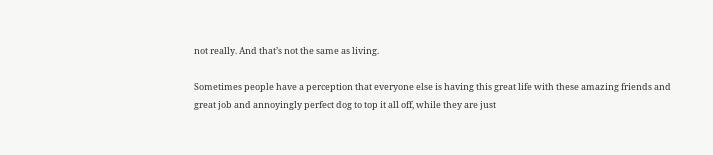not really. And that’s not the same as living.

Sometimes people have a perception that everyone else is having this great life with these amazing friends and great job and annoyingly perfect dog to top it all off, while they are just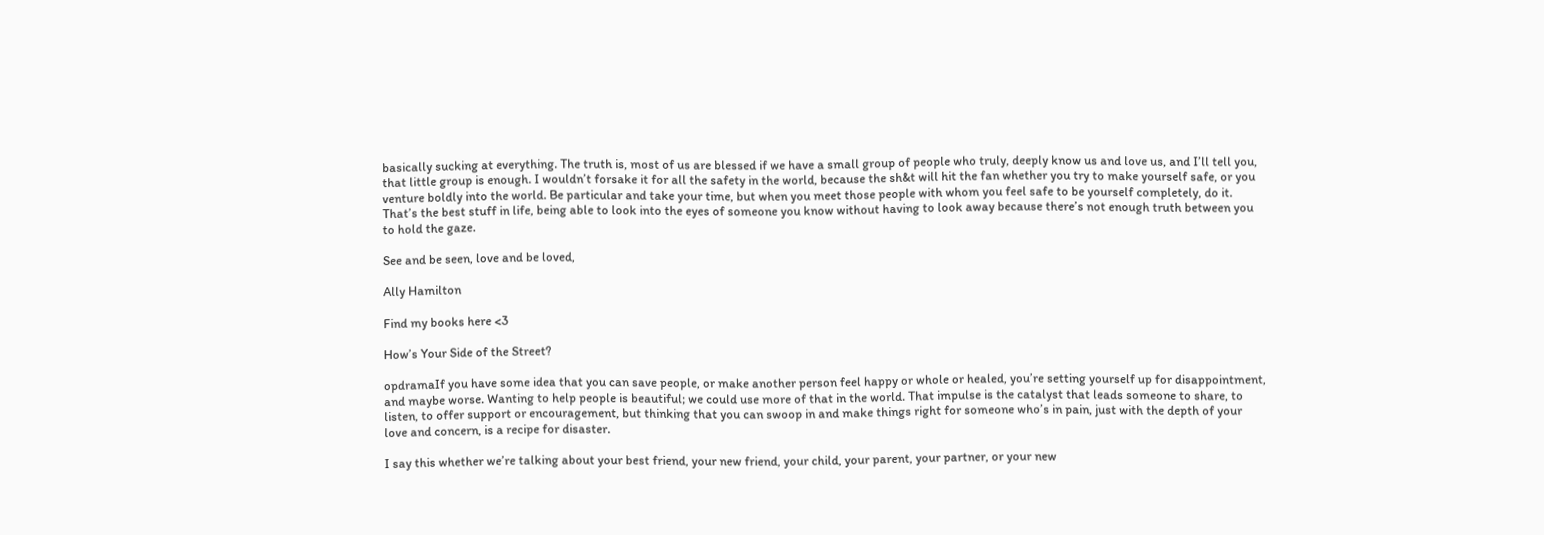basically sucking at everything. The truth is, most of us are blessed if we have a small group of people who truly, deeply know us and love us, and I’ll tell you, that little group is enough. I wouldn’t forsake it for all the safety in the world, because the sh&t will hit the fan whether you try to make yourself safe, or you venture boldly into the world. Be particular and take your time, but when you meet those people with whom you feel safe to be yourself completely, do it. That’s the best stuff in life, being able to look into the eyes of someone you know without having to look away because there’s not enough truth between you to hold the gaze.

See and be seen, love and be loved,

Ally Hamilton

Find my books here <3

How’s Your Side of the Street?

opdramaIf you have some idea that you can save people, or make another person feel happy or whole or healed, you’re setting yourself up for disappointment, and maybe worse. Wanting to help people is beautiful; we could use more of that in the world. That impulse is the catalyst that leads someone to share, to listen, to offer support or encouragement, but thinking that you can swoop in and make things right for someone who’s in pain, just with the depth of your love and concern, is a recipe for disaster.

I say this whether we’re talking about your best friend, your new friend, your child, your parent, your partner, or your new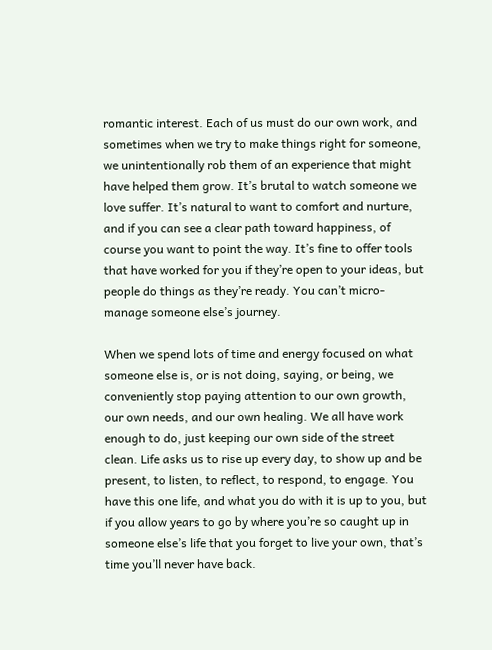romantic interest. Each of us must do our own work, and sometimes when we try to make things right for someone, we unintentionally rob them of an experience that might have helped them grow. It’s brutal to watch someone we love suffer. It’s natural to want to comfort and nurture, and if you can see a clear path toward happiness, of course you want to point the way. It’s fine to offer tools that have worked for you if they’re open to your ideas, but people do things as they’re ready. You can’t micro-manage someone else’s journey.

When we spend lots of time and energy focused on what someone else is, or is not doing, saying, or being, we conveniently stop paying attention to our own growth, our own needs, and our own healing. We all have work enough to do, just keeping our own side of the street clean. Life asks us to rise up every day, to show up and be present, to listen, to reflect, to respond, to engage. You have this one life, and what you do with it is up to you, but if you allow years to go by where you’re so caught up in someone else’s life that you forget to live your own, that’s time you’ll never have back.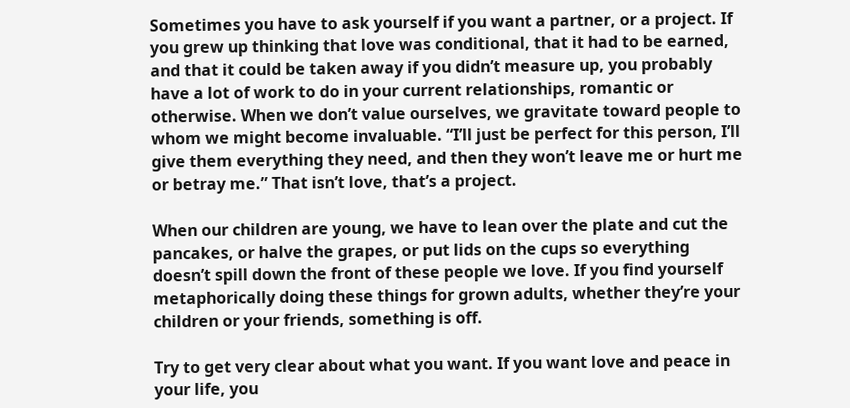Sometimes you have to ask yourself if you want a partner, or a project. If you grew up thinking that love was conditional, that it had to be earned, and that it could be taken away if you didn’t measure up, you probably have a lot of work to do in your current relationships, romantic or otherwise. When we don’t value ourselves, we gravitate toward people to whom we might become invaluable. “I’ll just be perfect for this person, I’ll give them everything they need, and then they won’t leave me or hurt me or betray me.” That isn’t love, that’s a project.

When our children are young, we have to lean over the plate and cut the pancakes, or halve the grapes, or put lids on the cups so everything doesn’t spill down the front of these people we love. If you find yourself metaphorically doing these things for grown adults, whether they’re your children or your friends, something is off.

Try to get very clear about what you want. If you want love and peace in your life, you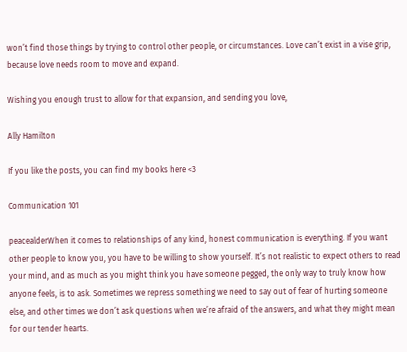won’t find those things by trying to control other people, or circumstances. Love can’t exist in a vise grip, because love needs room to move and expand.

Wishing you enough trust to allow for that expansion, and sending you love,

Ally Hamilton

If you like the posts, you can find my books here <3

Communication 101

peacealderWhen it comes to relationships of any kind, honest communication is everything. If you want other people to know you, you have to be willing to show yourself. It’s not realistic to expect others to read your mind, and as much as you might think you have someone pegged, the only way to truly know how anyone feels, is to ask. Sometimes we repress something we need to say out of fear of hurting someone else, and other times we don’t ask questions when we’re afraid of the answers, and what they might mean for our tender hearts.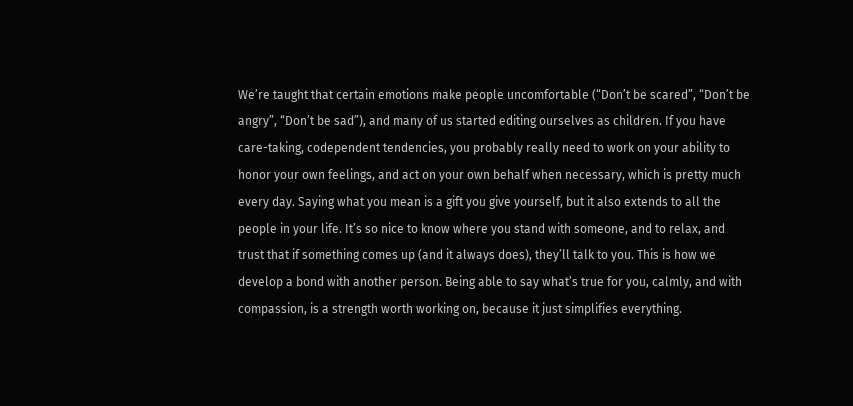We’re taught that certain emotions make people uncomfortable (“Don’t be scared”, “Don’t be angry”, “Don’t be sad”), and many of us started editing ourselves as children. If you have care-taking, codependent tendencies, you probably really need to work on your ability to honor your own feelings, and act on your own behalf when necessary, which is pretty much every day. Saying what you mean is a gift you give yourself, but it also extends to all the people in your life. It’s so nice to know where you stand with someone, and to relax, and trust that if something comes up (and it always does), they’ll talk to you. This is how we develop a bond with another person. Being able to say what’s true for you, calmly, and with compassion, is a strength worth working on, because it just simplifies everything.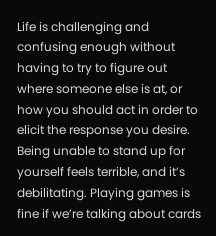Life is challenging and confusing enough without having to try to figure out where someone else is at, or how you should act in order to elicit the response you desire. Being unable to stand up for yourself feels terrible, and it’s debilitating. Playing games is fine if we’re talking about cards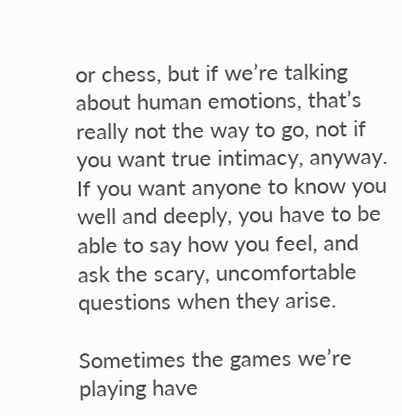or chess, but if we’re talking about human emotions, that’s really not the way to go, not if you want true intimacy, anyway. If you want anyone to know you well and deeply, you have to be able to say how you feel, and ask the scary, uncomfortable questions when they arise.

Sometimes the games we’re playing have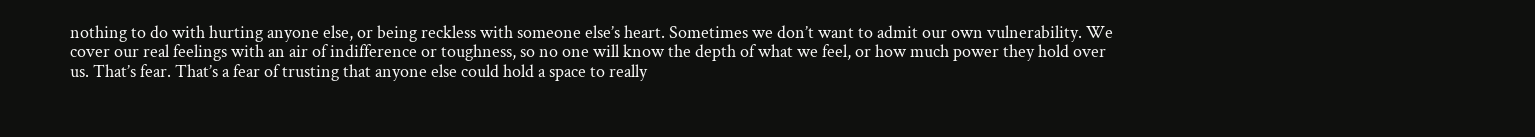nothing to do with hurting anyone else, or being reckless with someone else’s heart. Sometimes we don’t want to admit our own vulnerability. We cover our real feelings with an air of indifference or toughness, so no one will know the depth of what we feel, or how much power they hold over us. That’s fear. That’s a fear of trusting that anyone else could hold a space to really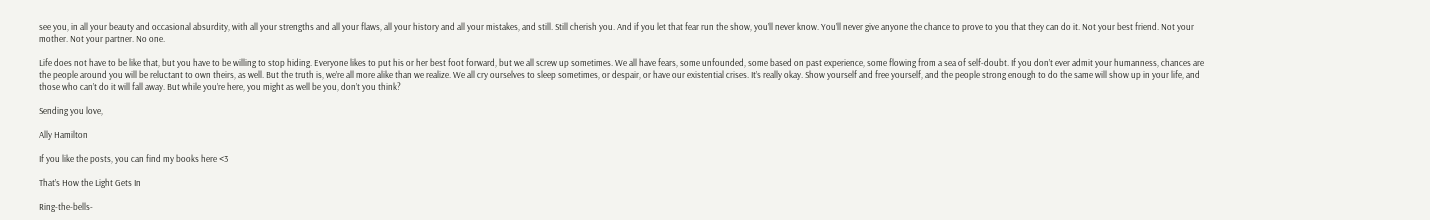see you, in all your beauty and occasional absurdity, with all your strengths and all your flaws, all your history and all your mistakes, and still. Still cherish you. And if you let that fear run the show, you’ll never know. You’ll never give anyone the chance to prove to you that they can do it. Not your best friend. Not your mother. Not your partner. No one.

Life does not have to be like that, but you have to be willing to stop hiding. Everyone likes to put his or her best foot forward, but we all screw up sometimes. We all have fears, some unfounded, some based on past experience, some flowing from a sea of self-doubt. If you don’t ever admit your humanness, chances are the people around you will be reluctant to own theirs, as well. But the truth is, we’re all more alike than we realize. We all cry ourselves to sleep sometimes, or despair, or have our existential crises. It’s really okay. Show yourself and free yourself, and the people strong enough to do the same will show up in your life, and those who can’t do it will fall away. But while you’re here, you might as well be you, don’t you think?

Sending you love,

Ally Hamilton

If you like the posts, you can find my books here <3

That’s How the Light Gets In

Ring-the-bells-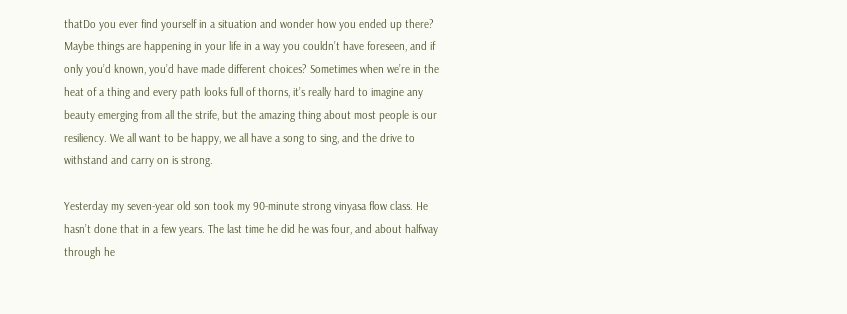thatDo you ever find yourself in a situation and wonder how you ended up there? Maybe things are happening in your life in a way you couldn’t have foreseen, and if only you’d known, you’d have made different choices? Sometimes when we’re in the heat of a thing and every path looks full of thorns, it’s really hard to imagine any beauty emerging from all the strife, but the amazing thing about most people is our resiliency. We all want to be happy, we all have a song to sing, and the drive to withstand and carry on is strong.

Yesterday my seven-year old son took my 90-minute strong vinyasa flow class. He hasn’t done that in a few years. The last time he did he was four, and about halfway through he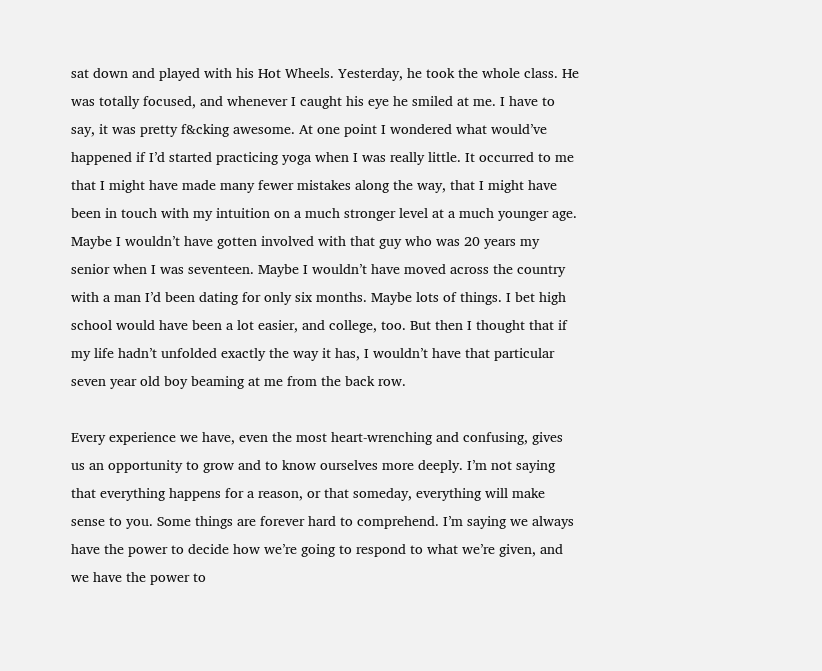sat down and played with his Hot Wheels. Yesterday, he took the whole class. He was totally focused, and whenever I caught his eye he smiled at me. I have to say, it was pretty f&cking awesome. At one point I wondered what would’ve happened if I’d started practicing yoga when I was really little. It occurred to me that I might have made many fewer mistakes along the way, that I might have been in touch with my intuition on a much stronger level at a much younger age. Maybe I wouldn’t have gotten involved with that guy who was 20 years my senior when I was seventeen. Maybe I wouldn’t have moved across the country with a man I’d been dating for only six months. Maybe lots of things. I bet high school would have been a lot easier, and college, too. But then I thought that if my life hadn’t unfolded exactly the way it has, I wouldn’t have that particular seven year old boy beaming at me from the back row.

Every experience we have, even the most heart-wrenching and confusing, gives us an opportunity to grow and to know ourselves more deeply. I’m not saying that everything happens for a reason, or that someday, everything will make sense to you. Some things are forever hard to comprehend. I’m saying we always have the power to decide how we’re going to respond to what we’re given, and we have the power to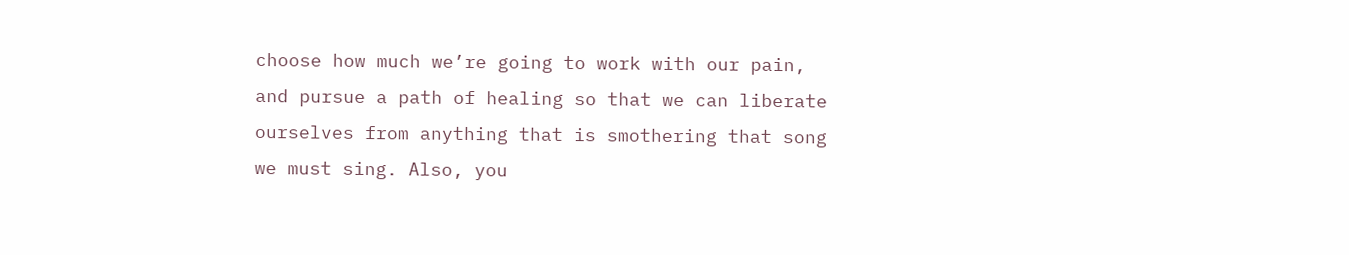choose how much we’re going to work with our pain, and pursue a path of healing so that we can liberate ourselves from anything that is smothering that song we must sing. Also, you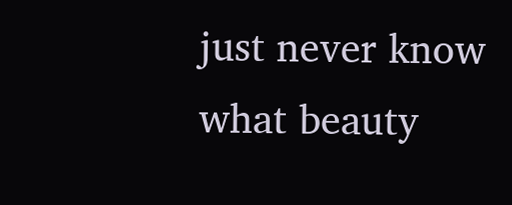just never know what beauty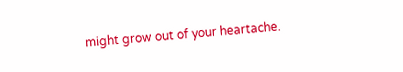might grow out of your heartache.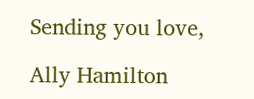Sending you love,

Ally Hamilton